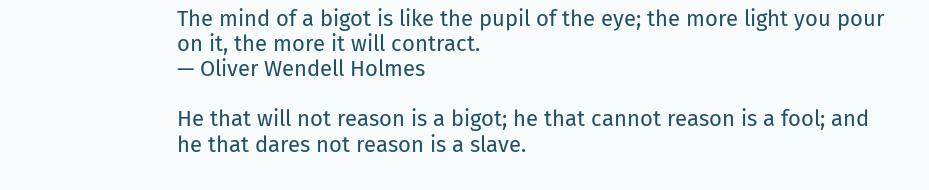The mind of a bigot is like the pupil of the eye; the more light you pour on it, the more it will contract.
— Oliver Wendell Holmes

He that will not reason is a bigot; he that cannot reason is a fool; and he that dares not reason is a slave.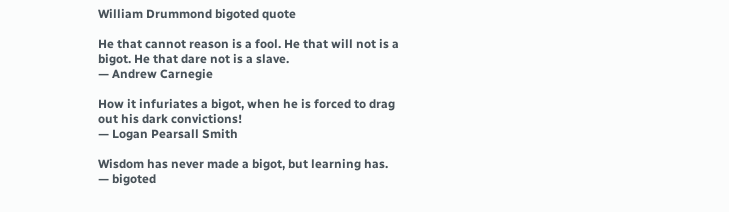William Drummond bigoted quote

He that cannot reason is a fool. He that will not is a bigot. He that dare not is a slave.
— Andrew Carnegie

How it infuriates a bigot, when he is forced to drag out his dark convictions!
— Logan Pearsall Smith

Wisdom has never made a bigot, but learning has.
— bigoted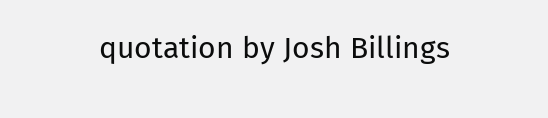quotation by Josh Billings